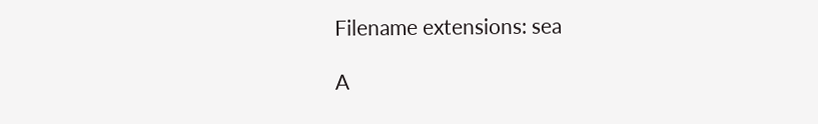Filename extensions: sea

A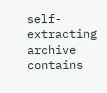self-extracting archive contains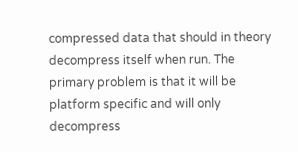compressed data that should in theory decompress itself when run. The primary problem is that it will be platform specific and will only decompress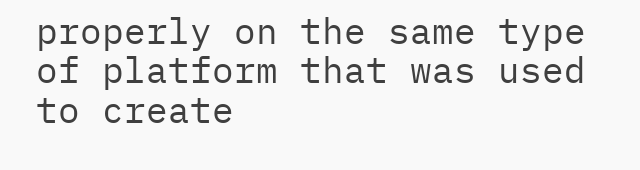properly on the same type of platform that was used to create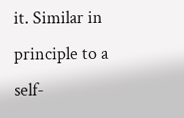it. Similar in principle to a self-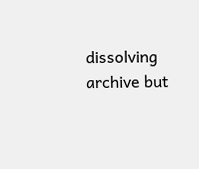dissolving archive but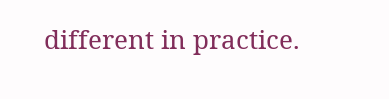different in practice.